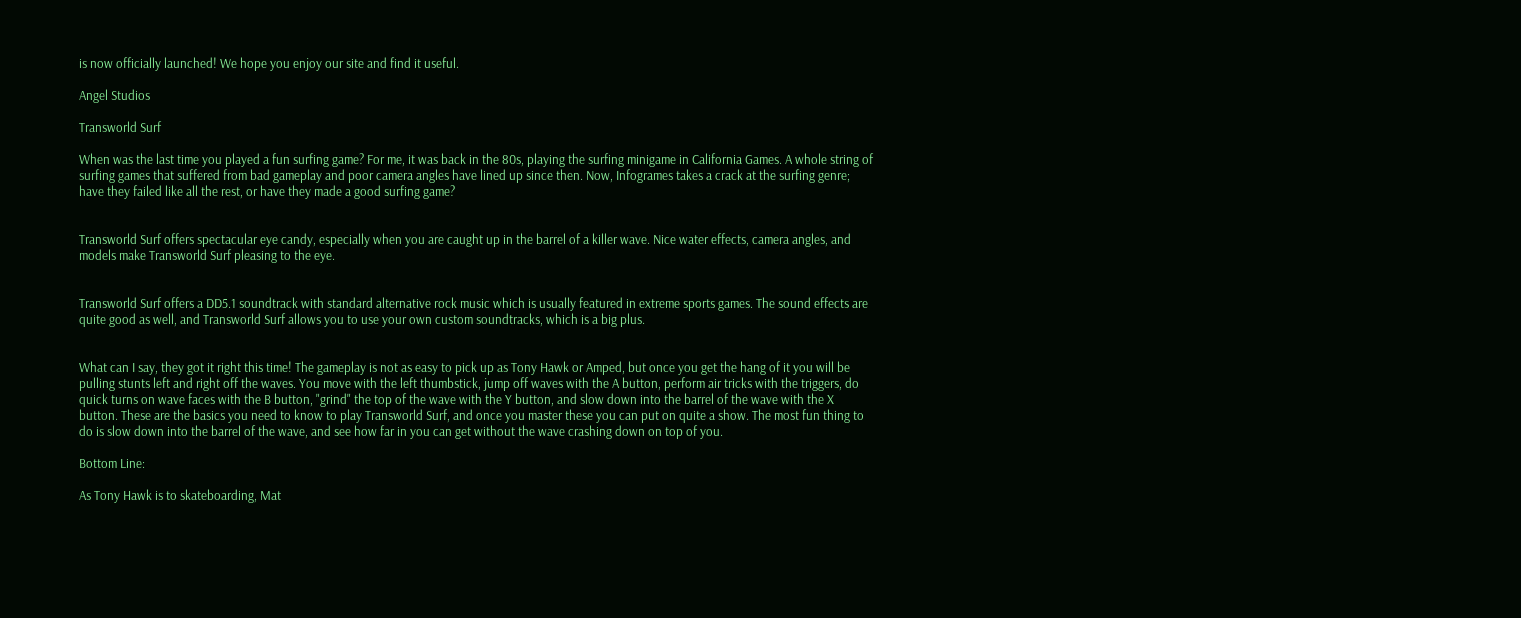is now officially launched! We hope you enjoy our site and find it useful.

Angel Studios

Transworld Surf

When was the last time you played a fun surfing game? For me, it was back in the 80s, playing the surfing minigame in California Games. A whole string of surfing games that suffered from bad gameplay and poor camera angles have lined up since then. Now, Infogrames takes a crack at the surfing genre; have they failed like all the rest, or have they made a good surfing game?


Transworld Surf offers spectacular eye candy, especially when you are caught up in the barrel of a killer wave. Nice water effects, camera angles, and models make Transworld Surf pleasing to the eye.


Transworld Surf offers a DD5.1 soundtrack with standard alternative rock music which is usually featured in extreme sports games. The sound effects are quite good as well, and Transworld Surf allows you to use your own custom soundtracks, which is a big plus.


What can I say, they got it right this time! The gameplay is not as easy to pick up as Tony Hawk or Amped, but once you get the hang of it you will be pulling stunts left and right off the waves. You move with the left thumbstick, jump off waves with the A button, perform air tricks with the triggers, do quick turns on wave faces with the B button, "grind" the top of the wave with the Y button, and slow down into the barrel of the wave with the X button. These are the basics you need to know to play Transworld Surf, and once you master these you can put on quite a show. The most fun thing to do is slow down into the barrel of the wave, and see how far in you can get without the wave crashing down on top of you.

Bottom Line:

As Tony Hawk is to skateboarding, Mat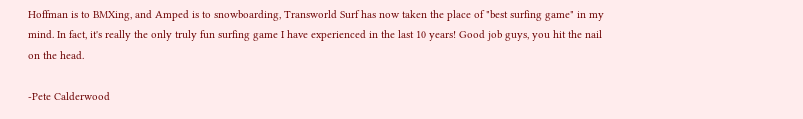Hoffman is to BMXing, and Amped is to snowboarding, Transworld Surf has now taken the place of "best surfing game" in my mind. In fact, it's really the only truly fun surfing game I have experienced in the last 10 years! Good job guys, you hit the nail on the head.

-Pete Calderwood